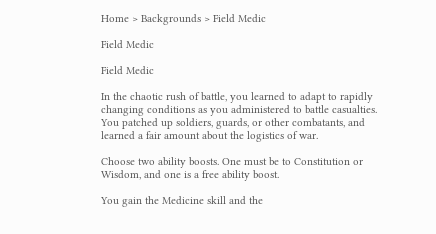Home > Backgrounds > Field Medic

Field Medic

Field Medic

In the chaotic rush of battle, you learned to adapt to rapidly changing conditions as you administered to battle casualties.
You patched up soldiers, guards, or other combatants, and learned a fair amount about the logistics of war.

Choose two ability boosts. One must be to Constitution or Wisdom, and one is a free ability boost.

You gain the Medicine skill and the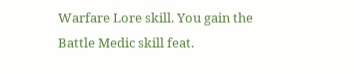Warfare Lore skill. You gain the Battle Medic skill feat.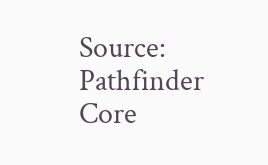Source: Pathfinder Core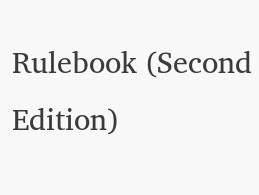Rulebook (Second Edition)